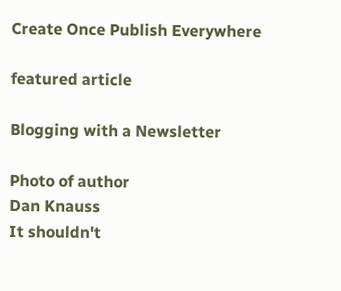Create Once Publish Everywhere

featured article

Blogging with a Newsletter

Photo of author
Dan Knauss
It shouldn't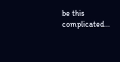be this complicated...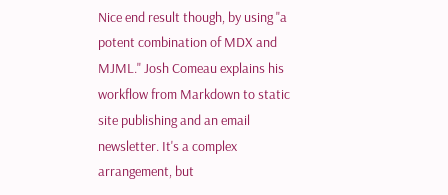Nice end result though, by using "a potent combination of MDX and MJML." Josh Comeau explains his workflow from Markdown to static site publishing and an email newsletter. It's a complex arrangement, but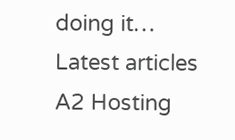doing it…
Latest articles
A2 Hosting